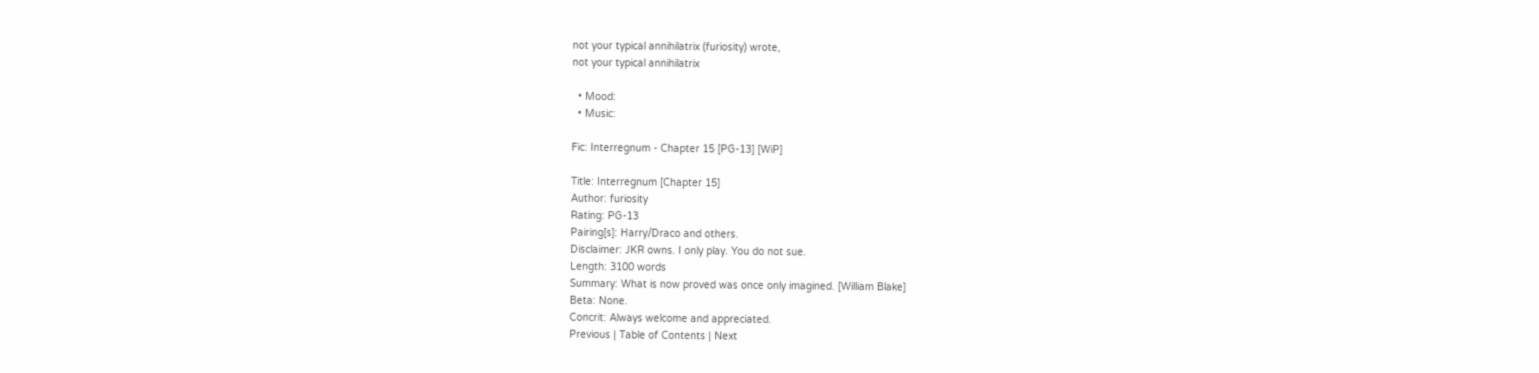not your typical annihilatrix (furiosity) wrote,
not your typical annihilatrix

  • Mood:
  • Music:

Fic: Interregnum - Chapter 15 [PG-13] [WiP]

Title: Interregnum [Chapter 15]
Author: furiosity
Rating: PG-13
Pairing[s]: Harry/Draco and others.
Disclaimer: JKR owns. I only play. You do not sue.
Length: 3100 words
Summary: What is now proved was once only imagined. [William Blake]
Beta: None.
Concrit: Always welcome and appreciated.
Previous | Table of Contents | Next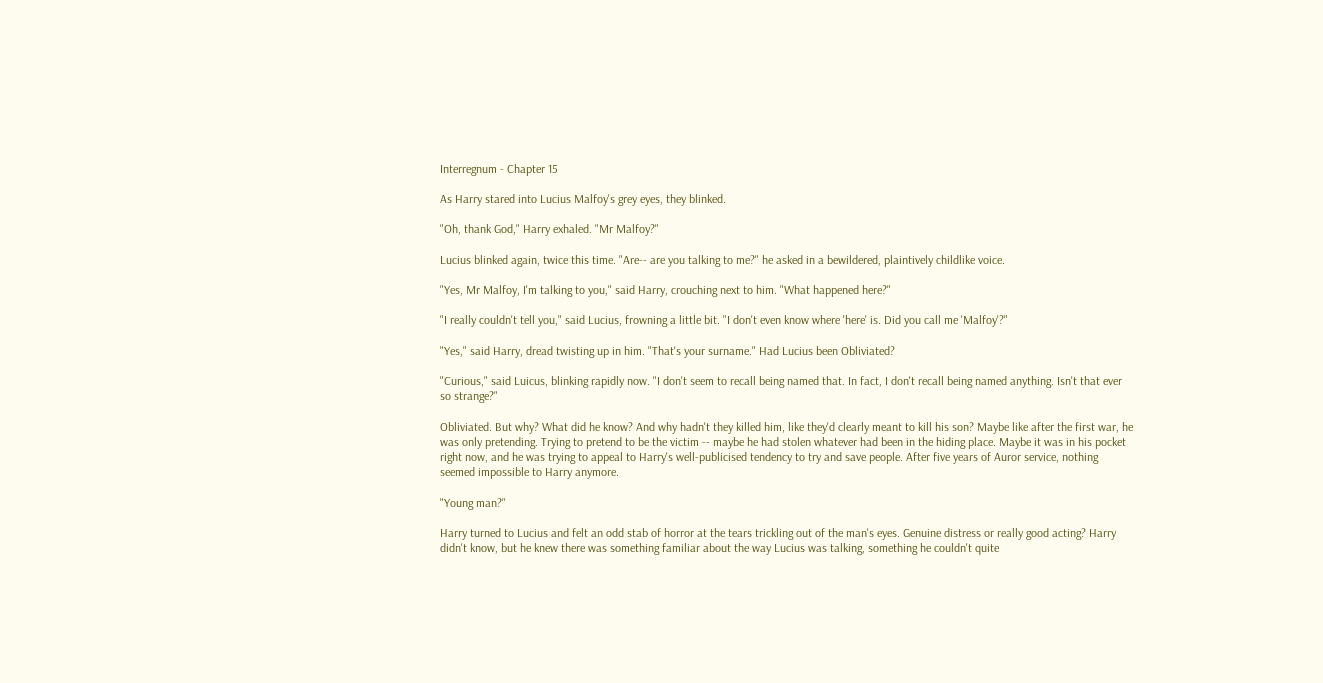Interregnum - Chapter 15

As Harry stared into Lucius Malfoy's grey eyes, they blinked.

"Oh, thank God," Harry exhaled. "Mr Malfoy?"

Lucius blinked again, twice this time. "Are-- are you talking to me?" he asked in a bewildered, plaintively childlike voice.

"Yes, Mr Malfoy, I'm talking to you," said Harry, crouching next to him. "What happened here?"

"I really couldn't tell you," said Lucius, frowning a little bit. "I don't even know where 'here' is. Did you call me 'Malfoy'?"

"Yes," said Harry, dread twisting up in him. "That's your surname." Had Lucius been Obliviated?

"Curious," said Luicus, blinking rapidly now. "I don't seem to recall being named that. In fact, I don't recall being named anything. Isn't that ever so strange?"

Obliviated. But why? What did he know? And why hadn't they killed him, like they'd clearly meant to kill his son? Maybe like after the first war, he was only pretending. Trying to pretend to be the victim -- maybe he had stolen whatever had been in the hiding place. Maybe it was in his pocket right now, and he was trying to appeal to Harry's well-publicised tendency to try and save people. After five years of Auror service, nothing seemed impossible to Harry anymore.

"Young man?"

Harry turned to Lucius and felt an odd stab of horror at the tears trickling out of the man's eyes. Genuine distress or really good acting? Harry didn't know, but he knew there was something familiar about the way Lucius was talking, something he couldn't quite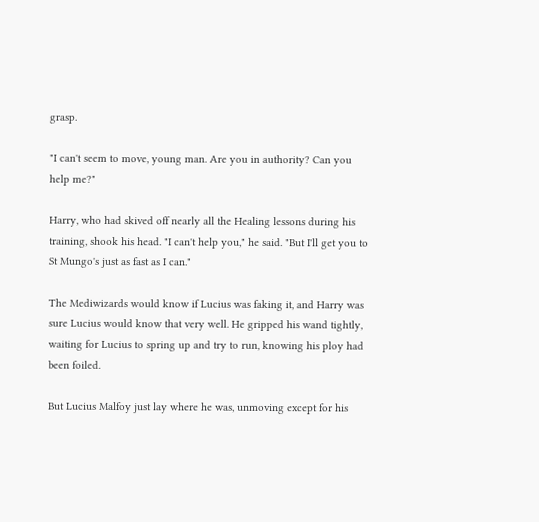grasp.

"I can't seem to move, young man. Are you in authority? Can you help me?"

Harry, who had skived off nearly all the Healing lessons during his training, shook his head. "I can't help you," he said. "But I'll get you to St Mungo's just as fast as I can."

The Mediwizards would know if Lucius was faking it, and Harry was sure Lucius would know that very well. He gripped his wand tightly, waiting for Lucius to spring up and try to run, knowing his ploy had been foiled.

But Lucius Malfoy just lay where he was, unmoving except for his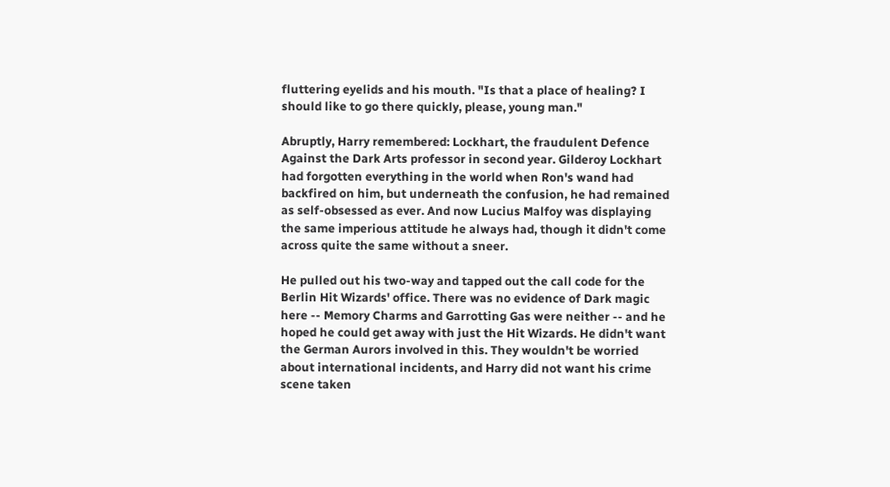fluttering eyelids and his mouth. "Is that a place of healing? I should like to go there quickly, please, young man."

Abruptly, Harry remembered: Lockhart, the fraudulent Defence Against the Dark Arts professor in second year. Gilderoy Lockhart had forgotten everything in the world when Ron's wand had backfired on him, but underneath the confusion, he had remained as self-obsessed as ever. And now Lucius Malfoy was displaying the same imperious attitude he always had, though it didn't come across quite the same without a sneer.

He pulled out his two-way and tapped out the call code for the Berlin Hit Wizards' office. There was no evidence of Dark magic here -- Memory Charms and Garrotting Gas were neither -- and he hoped he could get away with just the Hit Wizards. He didn't want the German Aurors involved in this. They wouldn't be worried about international incidents, and Harry did not want his crime scene taken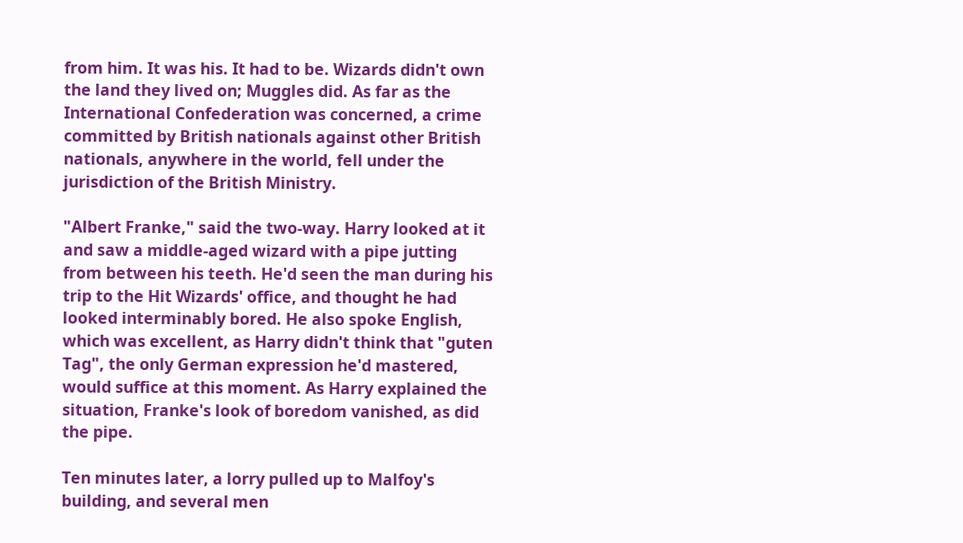from him. It was his. It had to be. Wizards didn't own the land they lived on; Muggles did. As far as the International Confederation was concerned, a crime committed by British nationals against other British nationals, anywhere in the world, fell under the jurisdiction of the British Ministry.

"Albert Franke," said the two-way. Harry looked at it and saw a middle-aged wizard with a pipe jutting from between his teeth. He'd seen the man during his trip to the Hit Wizards' office, and thought he had looked interminably bored. He also spoke English, which was excellent, as Harry didn't think that "guten Tag", the only German expression he'd mastered, would suffice at this moment. As Harry explained the situation, Franke's look of boredom vanished, as did the pipe.

Ten minutes later, a lorry pulled up to Malfoy's building, and several men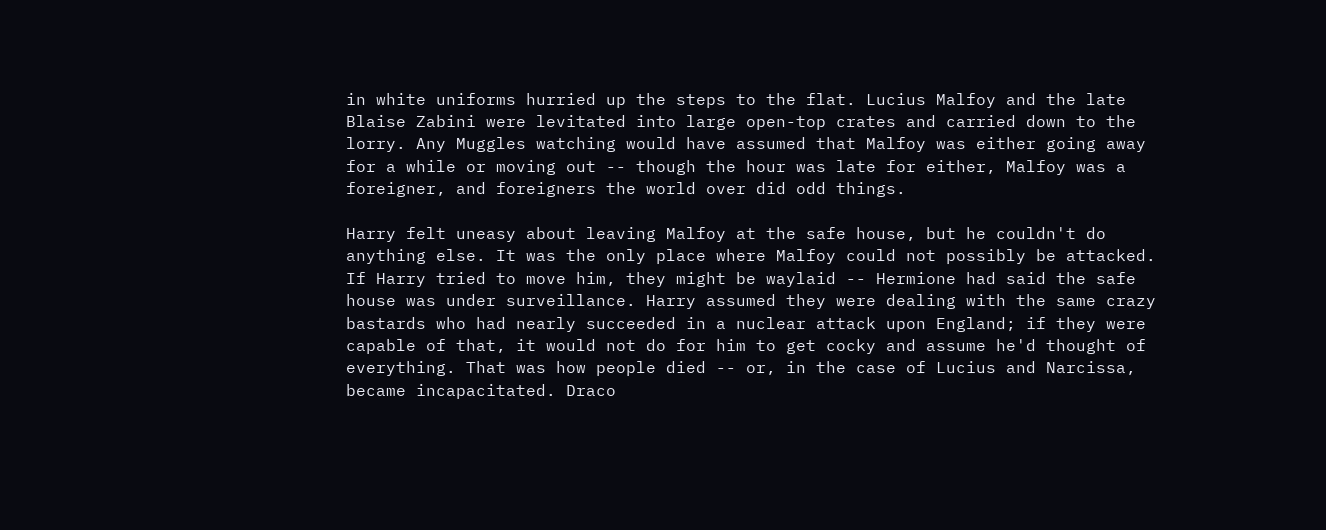in white uniforms hurried up the steps to the flat. Lucius Malfoy and the late Blaise Zabini were levitated into large open-top crates and carried down to the lorry. Any Muggles watching would have assumed that Malfoy was either going away for a while or moving out -- though the hour was late for either, Malfoy was a foreigner, and foreigners the world over did odd things.

Harry felt uneasy about leaving Malfoy at the safe house, but he couldn't do anything else. It was the only place where Malfoy could not possibly be attacked. If Harry tried to move him, they might be waylaid -- Hermione had said the safe house was under surveillance. Harry assumed they were dealing with the same crazy bastards who had nearly succeeded in a nuclear attack upon England; if they were capable of that, it would not do for him to get cocky and assume he'd thought of everything. That was how people died -- or, in the case of Lucius and Narcissa, became incapacitated. Draco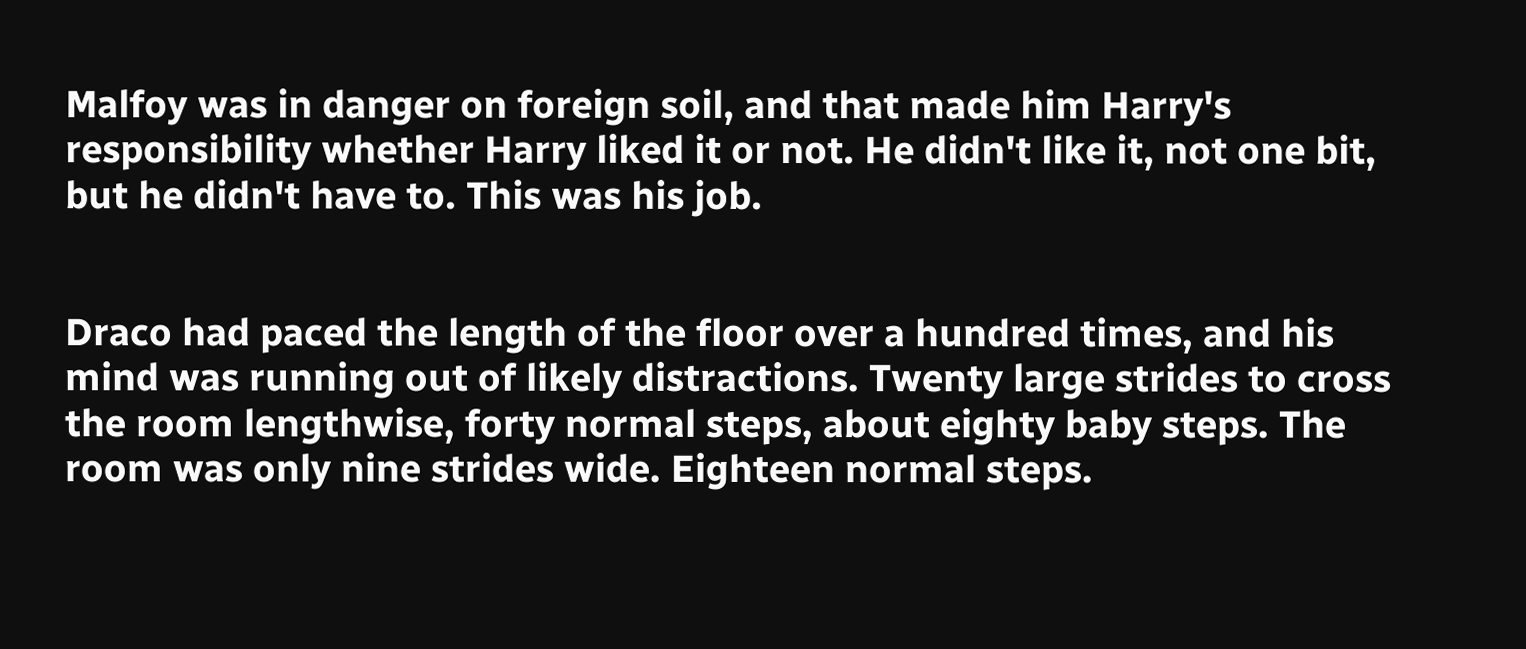Malfoy was in danger on foreign soil, and that made him Harry's responsibility whether Harry liked it or not. He didn't like it, not one bit, but he didn't have to. This was his job.


Draco had paced the length of the floor over a hundred times, and his mind was running out of likely distractions. Twenty large strides to cross the room lengthwise, forty normal steps, about eighty baby steps. The room was only nine strides wide. Eighteen normal steps.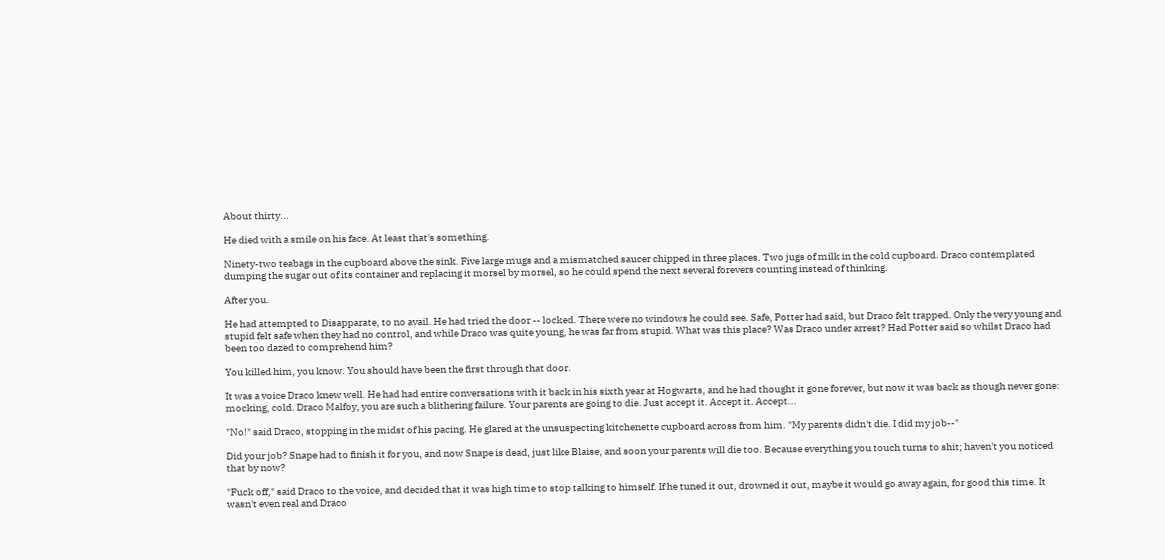About thirty...

He died with a smile on his face. At least that's something.

Ninety-two teabags in the cupboard above the sink. Five large mugs and a mismatched saucer chipped in three places. Two jugs of milk in the cold cupboard. Draco contemplated dumping the sugar out of its container and replacing it morsel by morsel, so he could spend the next several forevers counting instead of thinking.

After you.

He had attempted to Disapparate, to no avail. He had tried the door -- locked. There were no windows he could see. Safe, Potter had said, but Draco felt trapped. Only the very young and stupid felt safe when they had no control, and while Draco was quite young, he was far from stupid. What was this place? Was Draco under arrest? Had Potter said so whilst Draco had been too dazed to comprehend him?

You killed him, you know. You should have been the first through that door.

It was a voice Draco knew well. He had had entire conversations with it back in his sixth year at Hogwarts, and he had thought it gone forever, but now it was back as though never gone: mocking, cold. Draco Malfoy, you are such a blithering failure. Your parents are going to die. Just accept it. Accept it. Accept...

"No!" said Draco, stopping in the midst of his pacing. He glared at the unsuspecting kitchenette cupboard across from him. "My parents didn't die. I did my job--"

Did your job? Snape had to finish it for you, and now Snape is dead, just like Blaise, and soon your parents will die too. Because everything you touch turns to shit; haven't you noticed that by now?

"Fuck off," said Draco to the voice, and decided that it was high time to stop talking to himself. If he tuned it out, drowned it out, maybe it would go away again, for good this time. It wasn't even real and Draco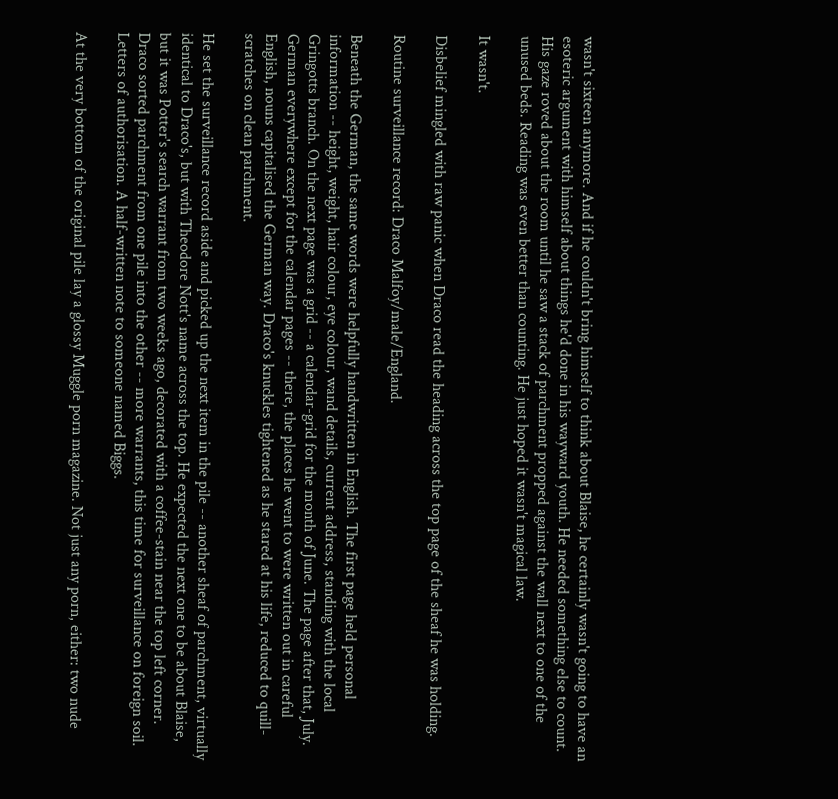wasn't sixteen anymore. And if he couldn't bring himself to think about Blaise, he certainly wasn't going to have an esoteric argument with himself about things he'd done in his wayward youth. He needed something else to count. His gaze roved about the room until he saw a stack of parchment propped against the wall next to one of the unused beds. Reading was even better than counting. He just hoped it wasn't magical law.

It wasn't.

Disbelief mingled with raw panic when Draco read the heading across the top page of the sheaf he was holding.

Routine surveillance record: Draco Malfoy/male/England.

Beneath the German, the same words were helpfully handwritten in English. The first page held personal information -- height, weight, hair colour, eye colour, wand details, current address, standing with the local Gringotts branch. On the next page was a grid -- a calendar-grid for the month of June. The page after that, July. German everywhere except for the calendar pages -- there, the places he went to were written out in careful English, nouns capitalised the German way. Draco's knuckles tightened as he stared at his life, reduced to quill-scratches on clean parchment.

He set the surveillance record aside and picked up the next item in the pile -- another sheaf of parchment, virtually identical to Draco's, but with Theodore Nott's name across the top. He expected the next one to be about Blaise, but it was Potter's search warrant from two weeks ago, decorated with a coffee-stain near the top left corner. Draco sorted parchment from one pile into the other -- more warrants, this time for surveillance on foreign soil. Letters of authorisation. A half-written note to someone named Biggs.

At the very bottom of the original pile lay a glossy Muggle porn magazine. Not just any porn, either: two nude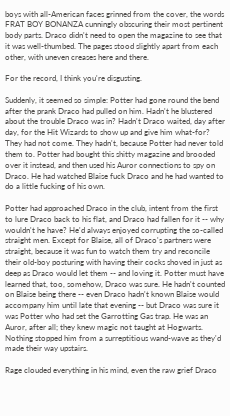boys with all-American faces grinned from the cover, the words FRAT BOY BONANZA cunningly obscuring their most pertinent body parts. Draco didn't need to open the magazine to see that it was well-thumbed. The pages stood slightly apart from each other, with uneven creases here and there.

For the record, I think you're disgusting.

Suddenly, it seemed so simple: Potter had gone round the bend after the prank Draco had pulled on him. Hadn't he blustered about the trouble Draco was in? Hadn't Draco waited, day after day, for the Hit Wizards to show up and give him what-for? They had not come. They hadn't, because Potter had never told them to. Potter had bought this shitty magazine and brooded over it instead, and then used his Auror connections to spy on Draco. He had watched Blaise fuck Draco and he had wanted to do a little fucking of his own.

Potter had approached Draco in the club, intent from the first to lure Draco back to his flat, and Draco had fallen for it -- why wouldn't he have? He'd always enjoyed corrupting the so-called straight men. Except for Blaise, all of Draco's partners were straight, because it was fun to watch them try and reconcile their old-boy posturing with having their cocks shoved in just as deep as Draco would let them -- and loving it. Potter must have learned that, too, somehow, Draco was sure. He hadn't counted on Blaise being there -- even Draco hadn't known Blaise would accompany him until late that evening -- but Draco was sure it was Potter who had set the Garrotting Gas trap. He was an Auror, after all; they knew magic not taught at Hogwarts. Nothing stopped him from a surreptitious wand-wave as they'd made their way upstairs.

Rage clouded everything in his mind, even the raw grief Draco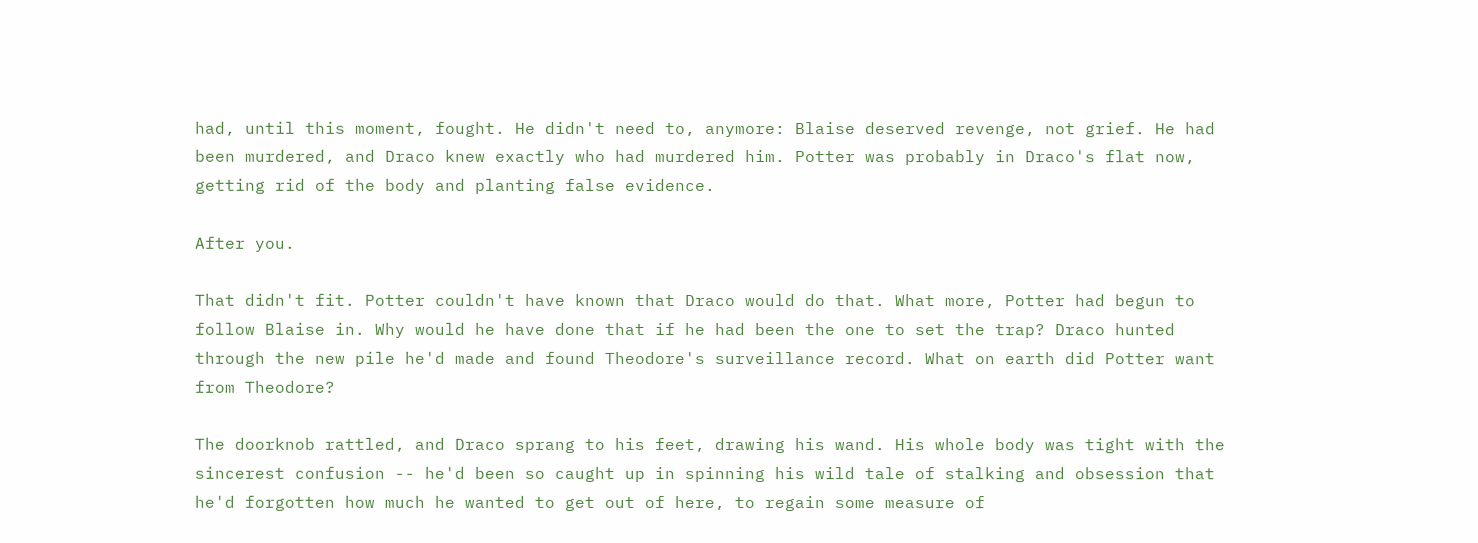had, until this moment, fought. He didn't need to, anymore: Blaise deserved revenge, not grief. He had been murdered, and Draco knew exactly who had murdered him. Potter was probably in Draco's flat now, getting rid of the body and planting false evidence.

After you.

That didn't fit. Potter couldn't have known that Draco would do that. What more, Potter had begun to follow Blaise in. Why would he have done that if he had been the one to set the trap? Draco hunted through the new pile he'd made and found Theodore's surveillance record. What on earth did Potter want from Theodore?

The doorknob rattled, and Draco sprang to his feet, drawing his wand. His whole body was tight with the sincerest confusion -- he'd been so caught up in spinning his wild tale of stalking and obsession that he'd forgotten how much he wanted to get out of here, to regain some measure of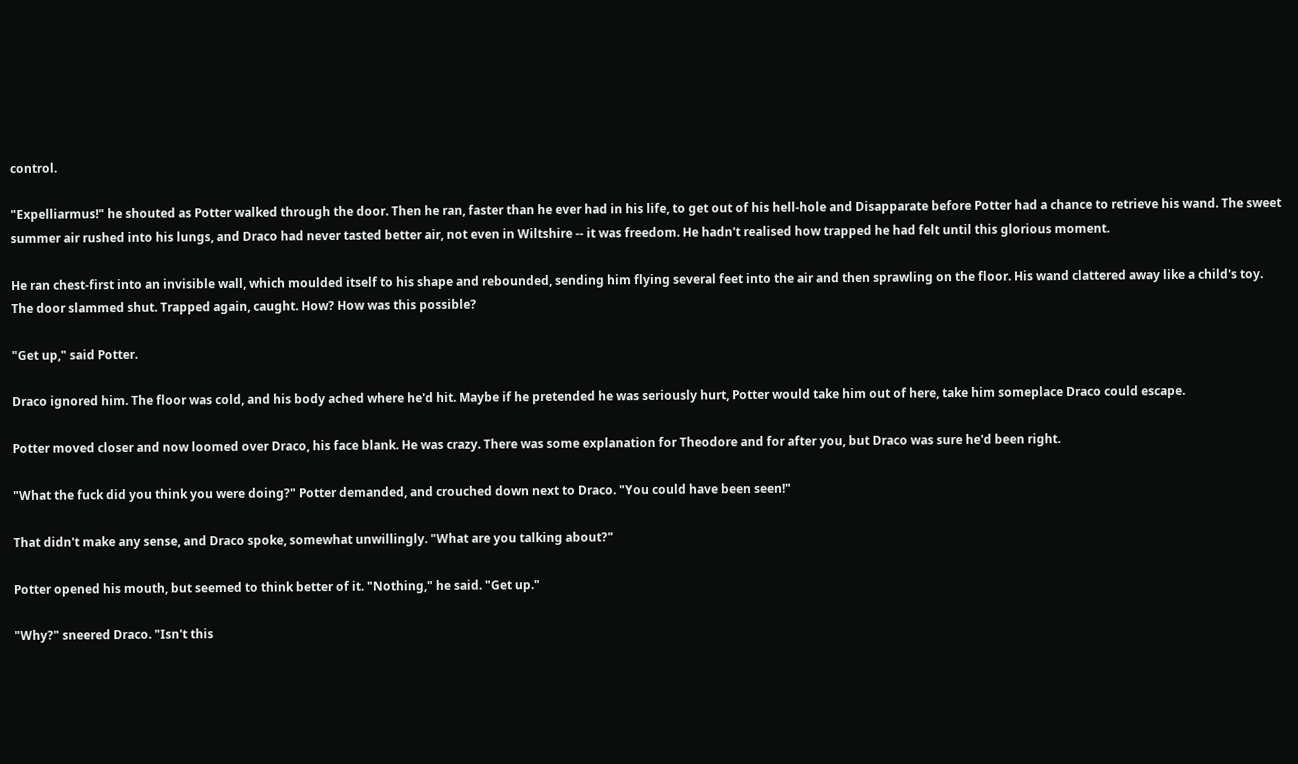control.

"Expelliarmus!" he shouted as Potter walked through the door. Then he ran, faster than he ever had in his life, to get out of his hell-hole and Disapparate before Potter had a chance to retrieve his wand. The sweet summer air rushed into his lungs, and Draco had never tasted better air, not even in Wiltshire -- it was freedom. He hadn't realised how trapped he had felt until this glorious moment.

He ran chest-first into an invisible wall, which moulded itself to his shape and rebounded, sending him flying several feet into the air and then sprawling on the floor. His wand clattered away like a child's toy. The door slammed shut. Trapped again, caught. How? How was this possible?

"Get up," said Potter.

Draco ignored him. The floor was cold, and his body ached where he'd hit. Maybe if he pretended he was seriously hurt, Potter would take him out of here, take him someplace Draco could escape.

Potter moved closer and now loomed over Draco, his face blank. He was crazy. There was some explanation for Theodore and for after you, but Draco was sure he'd been right.

"What the fuck did you think you were doing?" Potter demanded, and crouched down next to Draco. "You could have been seen!"

That didn't make any sense, and Draco spoke, somewhat unwillingly. "What are you talking about?"

Potter opened his mouth, but seemed to think better of it. "Nothing," he said. "Get up."

"Why?" sneered Draco. "Isn't this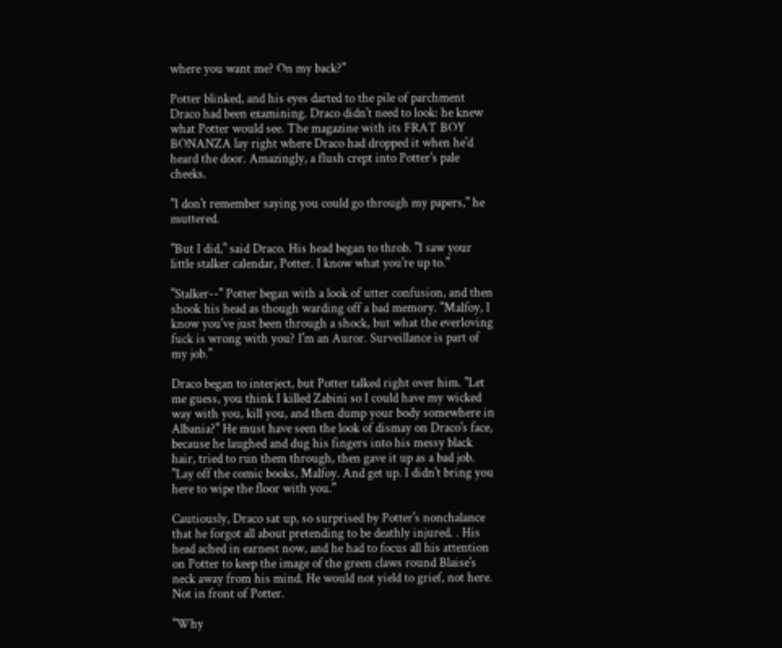where you want me? On my back?"

Potter blinked, and his eyes darted to the pile of parchment Draco had been examining. Draco didn't need to look: he knew what Potter would see. The magazine with its FRAT BOY BONANZA lay right where Draco had dropped it when he'd heard the door. Amazingly, a flush crept into Potter's pale cheeks.

"I don't remember saying you could go through my papers," he muttered.

"But I did," said Draco. His head began to throb. "I saw your little stalker calendar, Potter. I know what you're up to."

"Stalker--" Potter began with a look of utter confusion, and then shook his head as though warding off a bad memory. "Malfoy, I know you've just been through a shock, but what the everloving fuck is wrong with you? I'm an Auror. Surveillance is part of my job."

Draco began to interject, but Potter talked right over him. "Let me guess, you think I killed Zabini so I could have my wicked way with you, kill you, and then dump your body somewhere in Albania?" He must have seen the look of dismay on Draco's face, because he laughed and dug his fingers into his messy black hair, tried to run them through, then gave it up as a bad job. "Lay off the comic books, Malfoy. And get up. I didn't bring you here to wipe the floor with you."

Cautiously, Draco sat up, so surprised by Potter's nonchalance that he forgot all about pretending to be deathly injured. . His head ached in earnest now, and he had to focus all his attention on Potter to keep the image of the green claws round Blaise's neck away from his mind. He would not yield to grief, not here. Not in front of Potter.

"Why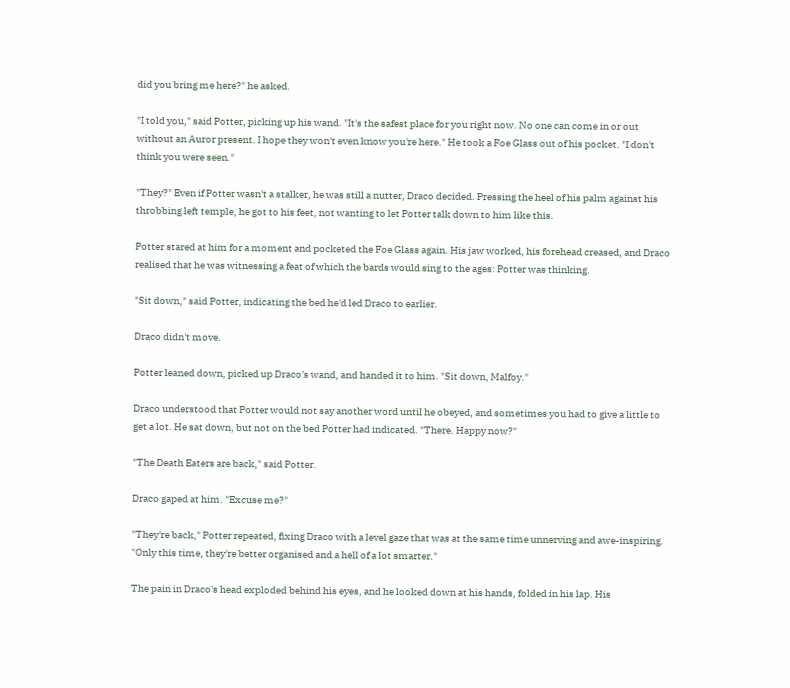did you bring me here?" he asked.

"I told you," said Potter, picking up his wand. "It's the safest place for you right now. No one can come in or out without an Auror present. I hope they won't even know you're here." He took a Foe Glass out of his pocket. "I don't think you were seen."

"They?" Even if Potter wasn't a stalker, he was still a nutter, Draco decided. Pressing the heel of his palm against his throbbing left temple, he got to his feet, not wanting to let Potter talk down to him like this.

Potter stared at him for a moment and pocketed the Foe Glass again. His jaw worked, his forehead creased, and Draco realised that he was witnessing a feat of which the bards would sing to the ages: Potter was thinking.

"Sit down," said Potter, indicating the bed he'd led Draco to earlier.

Draco didn't move.

Potter leaned down, picked up Draco's wand, and handed it to him. "Sit down, Malfoy."

Draco understood that Potter would not say another word until he obeyed, and sometimes you had to give a little to get a lot. He sat down, but not on the bed Potter had indicated. "There. Happy now?"

"The Death Eaters are back," said Potter.

Draco gaped at him. "Excuse me?"

"They're back," Potter repeated, fixing Draco with a level gaze that was at the same time unnerving and awe-inspiring. "Only this time, they're better organised and a hell of a lot smarter."

The pain in Draco's head exploded behind his eyes, and he looked down at his hands, folded in his lap. His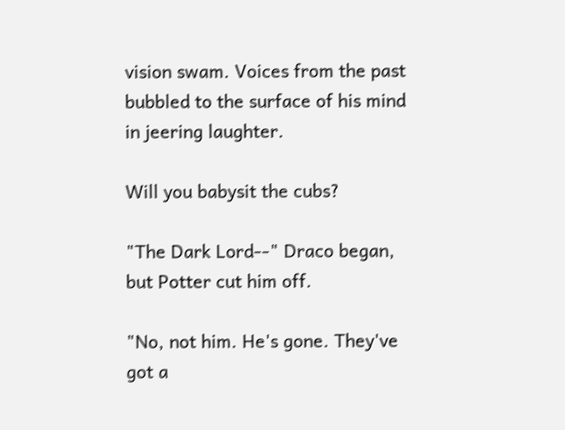vision swam. Voices from the past bubbled to the surface of his mind in jeering laughter.

Will you babysit the cubs?

"The Dark Lord--" Draco began, but Potter cut him off.

"No, not him. He's gone. They've got a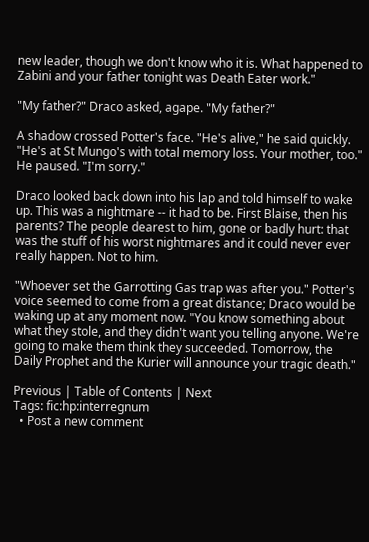new leader, though we don't know who it is. What happened to Zabini and your father tonight was Death Eater work."

"My father?" Draco asked, agape. "My father?"

A shadow crossed Potter's face. "He's alive," he said quickly. "He's at St Mungo's with total memory loss. Your mother, too." He paused. "I'm sorry."

Draco looked back down into his lap and told himself to wake up. This was a nightmare -- it had to be. First Blaise, then his parents? The people dearest to him, gone or badly hurt: that was the stuff of his worst nightmares and it could never ever really happen. Not to him.

"Whoever set the Garrotting Gas trap was after you." Potter's voice seemed to come from a great distance; Draco would be waking up at any moment now. "You know something about what they stole, and they didn't want you telling anyone. We're going to make them think they succeeded. Tomorrow, the Daily Prophet and the Kurier will announce your tragic death."

Previous | Table of Contents | Next
Tags: fic:hp:interregnum
  • Post a new comment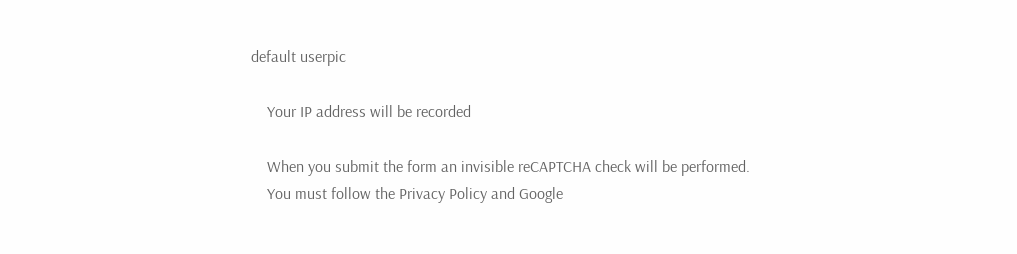default userpic

    Your IP address will be recorded

    When you submit the form an invisible reCAPTCHA check will be performed.
    You must follow the Privacy Policy and Google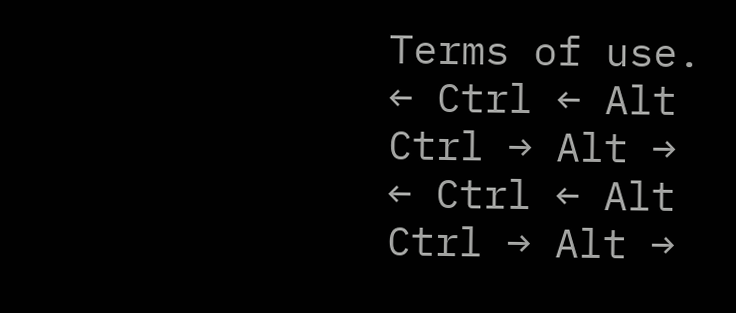Terms of use.
← Ctrl ← Alt
Ctrl → Alt →
← Ctrl ← Alt
Ctrl → Alt →